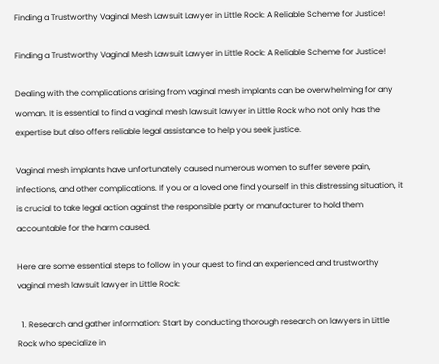Finding a Trustworthy Vaginal Mesh Lawsuit Lawyer in Little Rock: A Reliable Scheme for Justice!

Finding a Trustworthy Vaginal Mesh Lawsuit Lawyer in Little Rock: A Reliable Scheme for Justice!

Dealing with the complications arising from vaginal mesh implants can be overwhelming for any woman. It is essential to find a vaginal mesh lawsuit lawyer in Little Rock who not only has the expertise but also offers reliable legal assistance to help you seek justice.

Vaginal mesh implants have unfortunately caused numerous women to suffer severe pain, infections, and other complications. If you or a loved one find yourself in this distressing situation, it is crucial to take legal action against the responsible party or manufacturer to hold them accountable for the harm caused.

Here are some essential steps to follow in your quest to find an experienced and trustworthy vaginal mesh lawsuit lawyer in Little Rock:

  1. Research and gather information: Start by conducting thorough research on lawyers in Little Rock who specialize in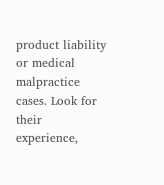product liability or medical malpractice cases. Look for their experience,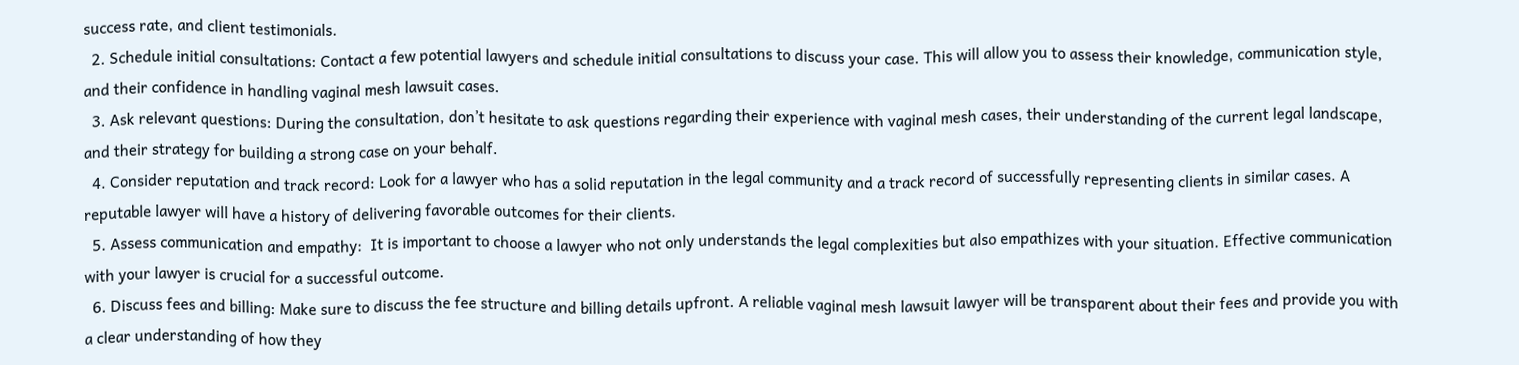success rate, and client testimonials.
  2. Schedule initial consultations: Contact a few potential lawyers and schedule initial consultations to discuss your case. This will allow you to assess their knowledge, communication style, and their confidence in handling vaginal mesh lawsuit cases.
  3. Ask relevant questions: During the consultation, don’t hesitate to ask questions regarding their experience with vaginal mesh cases, their understanding of the current legal landscape, and their strategy for building a strong case on your behalf.
  4. Consider reputation and track record: Look for a lawyer who has a solid reputation in the legal community and a track record of successfully representing clients in similar cases. A reputable lawyer will have a history of delivering favorable outcomes for their clients.
  5. Assess communication and empathy:  It is important to choose a lawyer who not only understands the legal complexities but also empathizes with your situation. Effective communication with your lawyer is crucial for a successful outcome.
  6. Discuss fees and billing: Make sure to discuss the fee structure and billing details upfront. A reliable vaginal mesh lawsuit lawyer will be transparent about their fees and provide you with a clear understanding of how they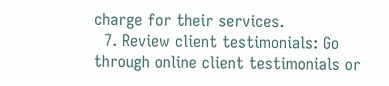charge for their services.
  7. Review client testimonials: Go through online client testimonials or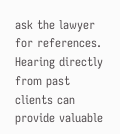ask the lawyer for references. Hearing directly from past clients can provide valuable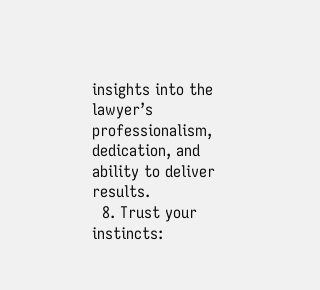insights into the lawyer’s professionalism, dedication, and ability to deliver results.
  8. Trust your instincts: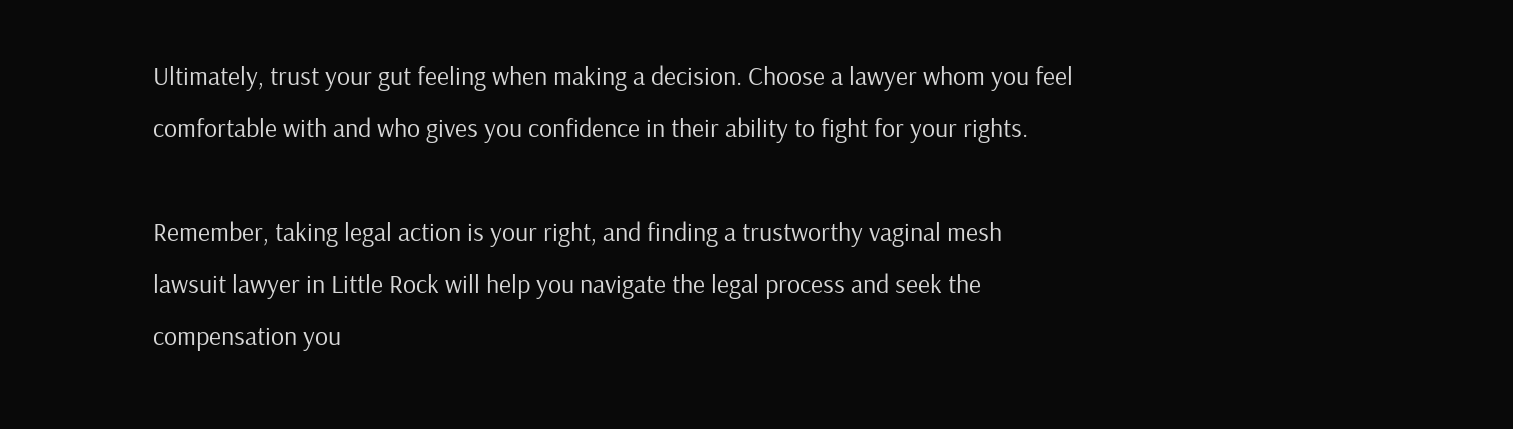Ultimately, trust your gut feeling when making a decision. Choose a lawyer whom you feel comfortable with and who gives you confidence in their ability to fight for your rights.

Remember, taking legal action is your right, and finding a trustworthy vaginal mesh lawsuit lawyer in Little Rock will help you navigate the legal process and seek the compensation you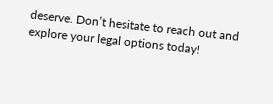deserve. Don’t hesitate to reach out and explore your legal options today!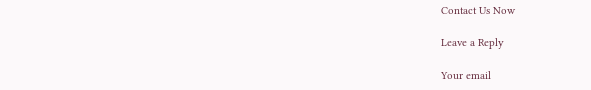Contact Us Now

Leave a Reply

Your email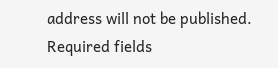address will not be published. Required fields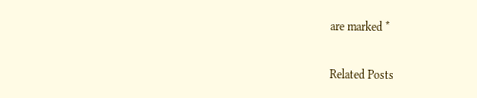are marked *

Related Posts